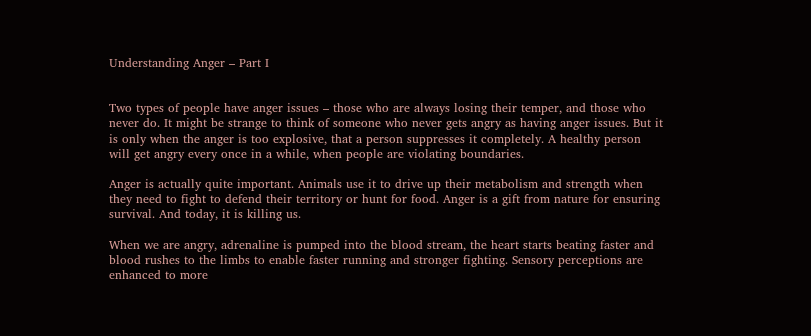Understanding Anger – Part I


Two types of people have anger issues – those who are always losing their temper, and those who never do. It might be strange to think of someone who never gets angry as having anger issues. But it is only when the anger is too explosive, that a person suppresses it completely. A healthy person will get angry every once in a while, when people are violating boundaries.

Anger is actually quite important. Animals use it to drive up their metabolism and strength when they need to fight to defend their territory or hunt for food. Anger is a gift from nature for ensuring survival. And today, it is killing us.

When we are angry, adrenaline is pumped into the blood stream, the heart starts beating faster and blood rushes to the limbs to enable faster running and stronger fighting. Sensory perceptions are enhanced to more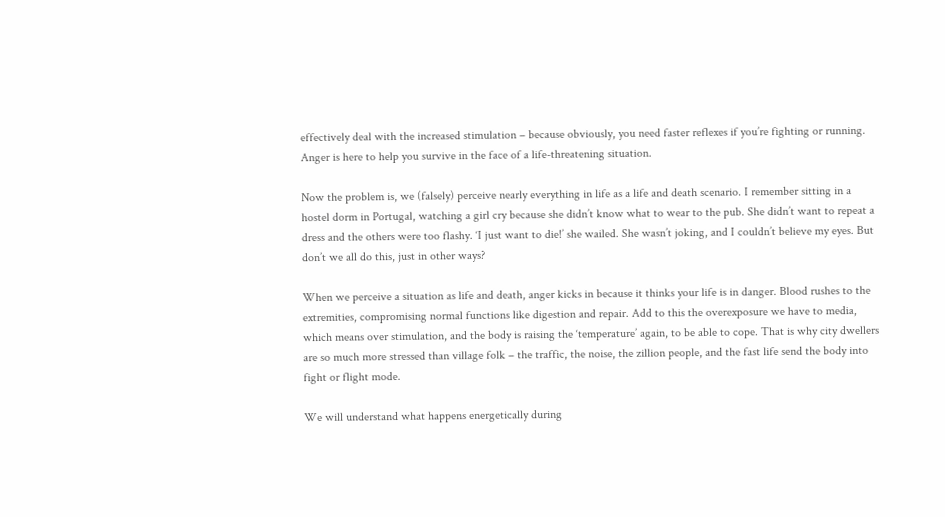effectively deal with the increased stimulation – because obviously, you need faster reflexes if you’re fighting or running. Anger is here to help you survive in the face of a life-threatening situation.

Now the problem is, we (falsely) perceive nearly everything in life as a life and death scenario. I remember sitting in a hostel dorm in Portugal, watching a girl cry because she didn’t know what to wear to the pub. She didn’t want to repeat a dress and the others were too flashy. ‘I just want to die!’ she wailed. She wasn’t joking, and I couldn’t believe my eyes. But don’t we all do this, just in other ways?

When we perceive a situation as life and death, anger kicks in because it thinks your life is in danger. Blood rushes to the extremities, compromising normal functions like digestion and repair. Add to this the overexposure we have to media, which means over stimulation, and the body is raising the ‘temperature’ again, to be able to cope. That is why city dwellers are so much more stressed than village folk – the traffic, the noise, the zillion people, and the fast life send the body into fight or flight mode.

We will understand what happens energetically during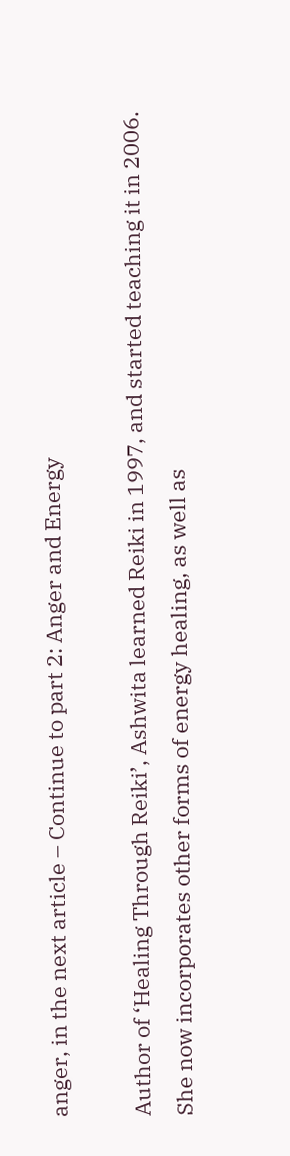anger, in the next article – Continue to part 2: Anger and Energy

Author of ‘Healing Through Reiki’, Ashwita learned Reiki in 1997, and started teaching it in 2006. She now incorporates other forms of energy healing, as well as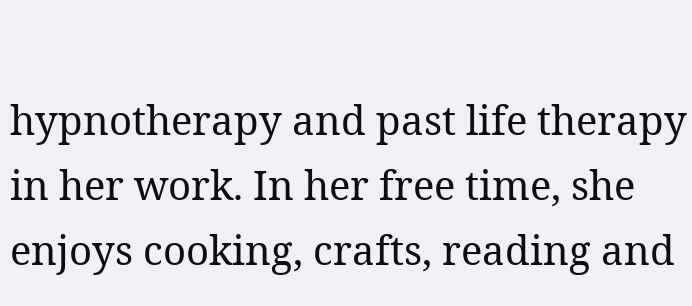hypnotherapy and past life therapy in her work. In her free time, she enjoys cooking, crafts, reading and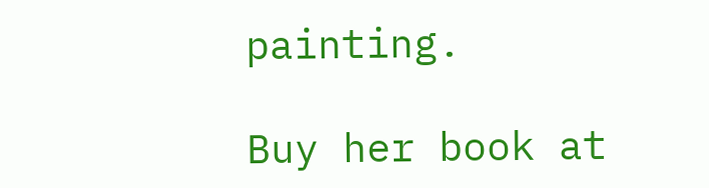painting.

Buy her book at